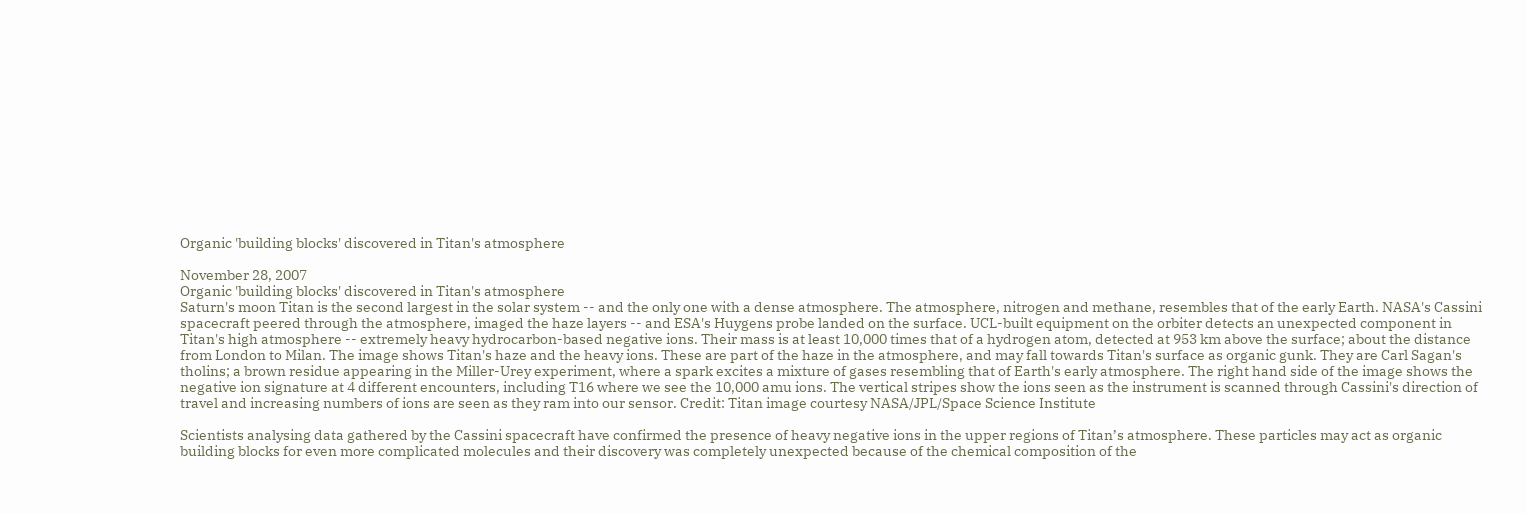Organic 'building blocks' discovered in Titan's atmosphere

November 28, 2007
Organic 'building blocks' discovered in Titan's atmosphere
Saturn's moon Titan is the second largest in the solar system -- and the only one with a dense atmosphere. The atmosphere, nitrogen and methane, resembles that of the early Earth. NASA's Cassini spacecraft peered through the atmosphere, imaged the haze layers -- and ESA's Huygens probe landed on the surface. UCL-built equipment on the orbiter detects an unexpected component in Titan's high atmosphere -- extremely heavy hydrocarbon-based negative ions. Their mass is at least 10,000 times that of a hydrogen atom, detected at 953 km above the surface; about the distance from London to Milan. The image shows Titan's haze and the heavy ions. These are part of the haze in the atmosphere, and may fall towards Titan's surface as organic gunk. They are Carl Sagan's tholins; a brown residue appearing in the Miller-Urey experiment, where a spark excites a mixture of gases resembling that of Earth's early atmosphere. The right hand side of the image shows the negative ion signature at 4 different encounters, including T16 where we see the 10,000 amu ions. The vertical stripes show the ions seen as the instrument is scanned through Cassini's direction of travel and increasing numbers of ions are seen as they ram into our sensor. Credit: Titan image courtesy NASA/JPL/Space Science Institute

Scientists analysing data gathered by the Cassini spacecraft have confirmed the presence of heavy negative ions in the upper regions of Titan’s atmosphere. These particles may act as organic building blocks for even more complicated molecules and their discovery was completely unexpected because of the chemical composition of the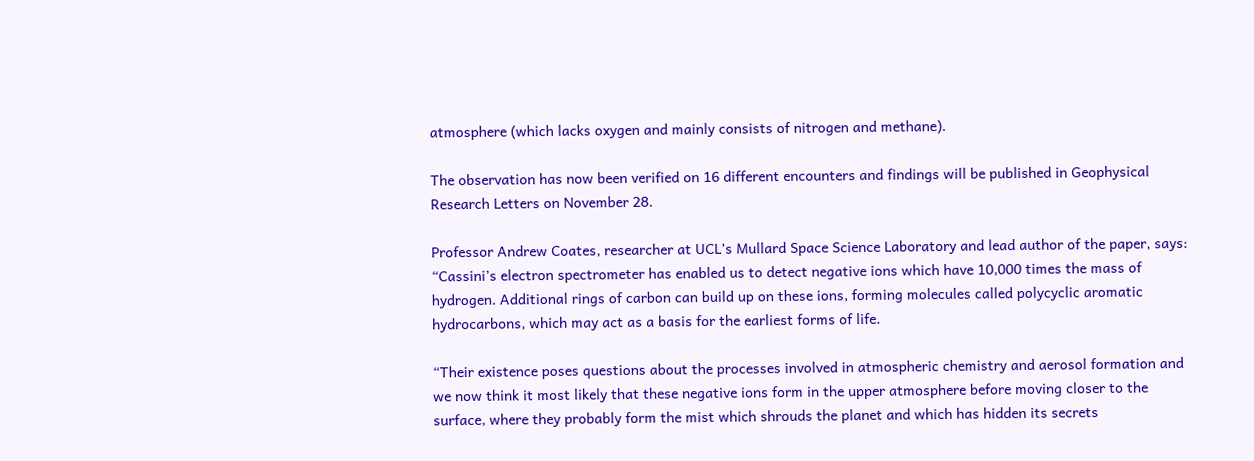atmosphere (which lacks oxygen and mainly consists of nitrogen and methane).

The observation has now been verified on 16 different encounters and findings will be published in Geophysical Research Letters on November 28.

Professor Andrew Coates, researcher at UCL’s Mullard Space Science Laboratory and lead author of the paper, says: “Cassini’s electron spectrometer has enabled us to detect negative ions which have 10,000 times the mass of hydrogen. Additional rings of carbon can build up on these ions, forming molecules called polycyclic aromatic hydrocarbons, which may act as a basis for the earliest forms of life.

“Their existence poses questions about the processes involved in atmospheric chemistry and aerosol formation and we now think it most likely that these negative ions form in the upper atmosphere before moving closer to the surface, where they probably form the mist which shrouds the planet and which has hidden its secrets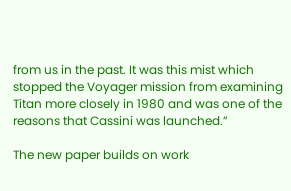from us in the past. It was this mist which stopped the Voyager mission from examining Titan more closely in 1980 and was one of the reasons that Cassini was launched.”

The new paper builds on work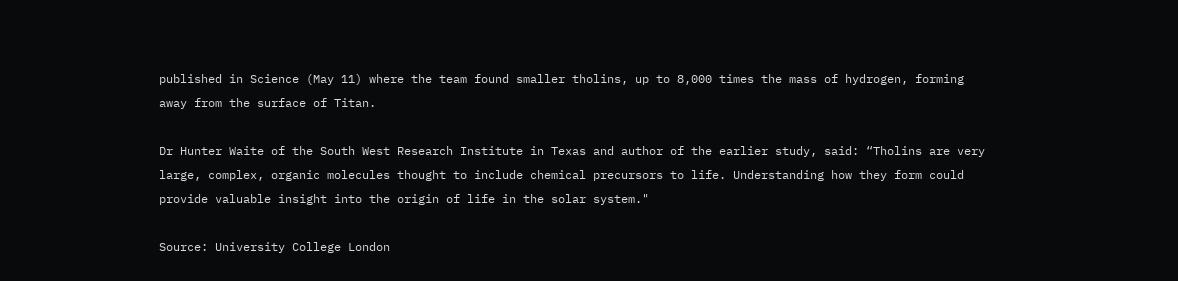published in Science (May 11) where the team found smaller tholins, up to 8,000 times the mass of hydrogen, forming away from the surface of Titan.

Dr Hunter Waite of the South West Research Institute in Texas and author of the earlier study, said: “Tholins are very large, complex, organic molecules thought to include chemical precursors to life. Understanding how they form could provide valuable insight into the origin of life in the solar system."

Source: University College London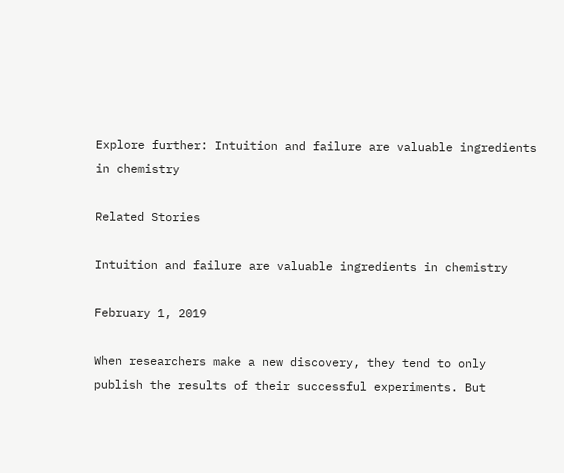Explore further: Intuition and failure are valuable ingredients in chemistry

Related Stories

Intuition and failure are valuable ingredients in chemistry

February 1, 2019

When researchers make a new discovery, they tend to only publish the results of their successful experiments. But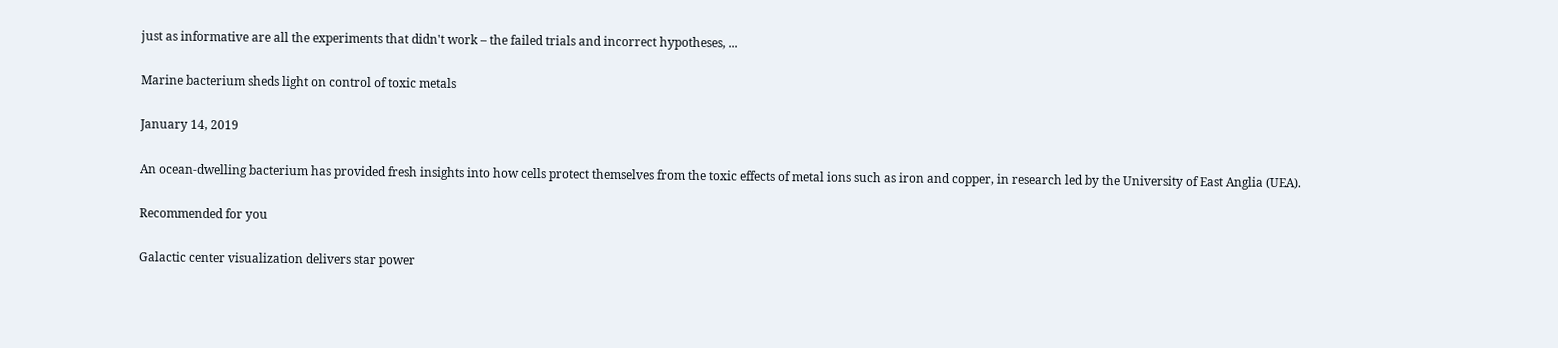just as informative are all the experiments that didn't work – the failed trials and incorrect hypotheses, ...

Marine bacterium sheds light on control of toxic metals

January 14, 2019

An ocean-dwelling bacterium has provided fresh insights into how cells protect themselves from the toxic effects of metal ions such as iron and copper, in research led by the University of East Anglia (UEA).

Recommended for you

Galactic center visualization delivers star power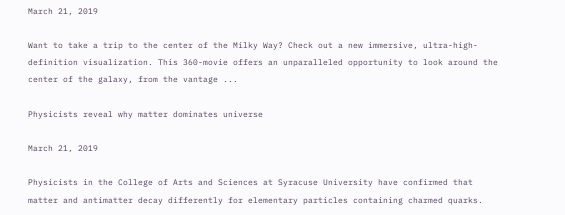March 21, 2019

Want to take a trip to the center of the Milky Way? Check out a new immersive, ultra-high-definition visualization. This 360-movie offers an unparalleled opportunity to look around the center of the galaxy, from the vantage ...

Physicists reveal why matter dominates universe

March 21, 2019

Physicists in the College of Arts and Sciences at Syracuse University have confirmed that matter and antimatter decay differently for elementary particles containing charmed quarks.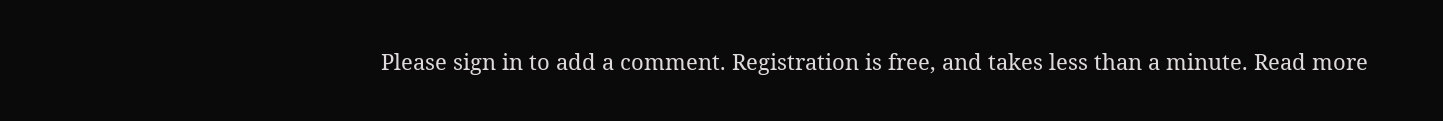Please sign in to add a comment. Registration is free, and takes less than a minute. Read more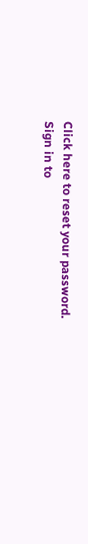Click here to reset your password.
Sign in to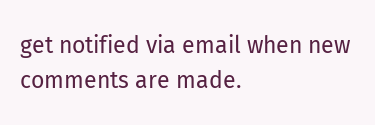get notified via email when new comments are made.